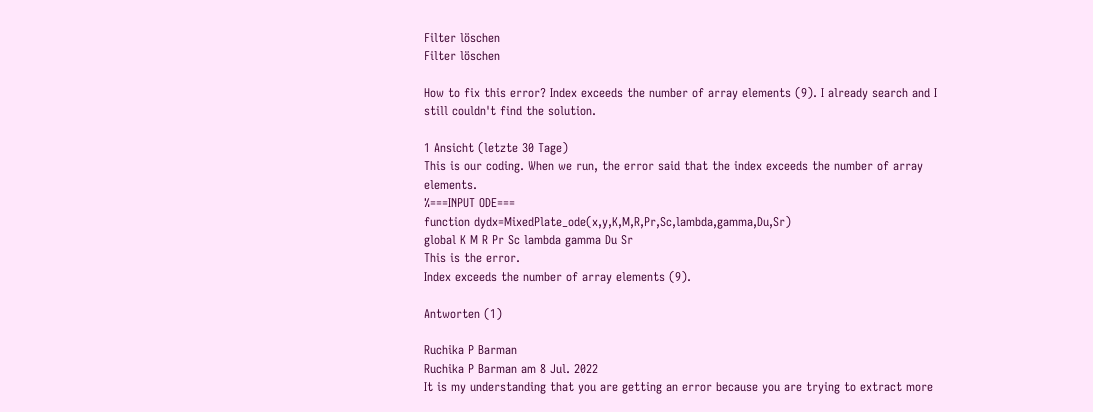Filter löschen
Filter löschen

How to fix this error? Index exceeds the number of array elements (9). I already search and I still couldn't find the solution.

1 Ansicht (letzte 30 Tage)
This is our coding. When we run, the error said that the index exceeds the number of array elements.
%===INPUT ODE===
function dydx=MixedPlate_ode(x,y,K,M,R,Pr,Sc,lambda,gamma,Du,Sr)
global K M R Pr Sc lambda gamma Du Sr
This is the error.
Index exceeds the number of array elements (9).

Antworten (1)

Ruchika P Barman
Ruchika P Barman am 8 Jul. 2022
It is my understanding that you are getting an error because you are trying to extract more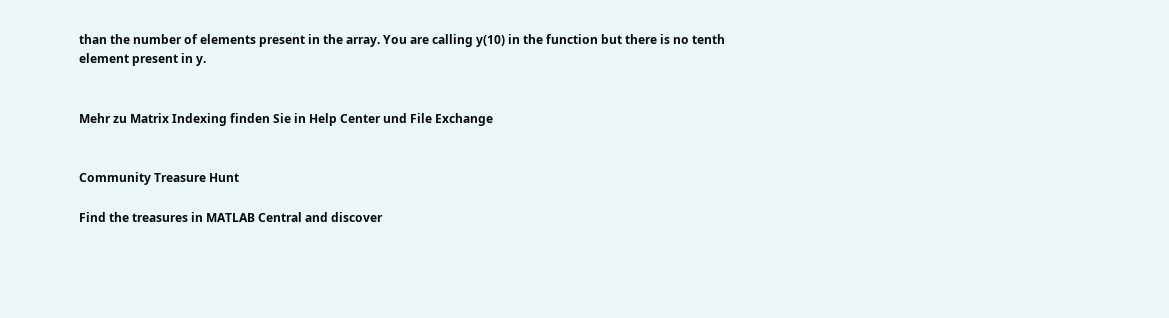than the number of elements present in the array. You are calling y(10) in the function but there is no tenth element present in y.


Mehr zu Matrix Indexing finden Sie in Help Center und File Exchange


Community Treasure Hunt

Find the treasures in MATLAB Central and discover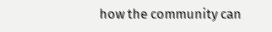how the community can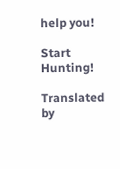help you!

Start Hunting!

Translated by